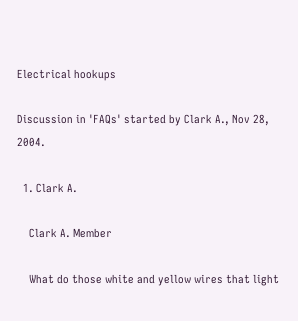Electrical hookups

Discussion in 'FAQs' started by Clark A., Nov 28, 2004.

  1. Clark A.

    Clark A. Member

    What do those white and yellow wires that light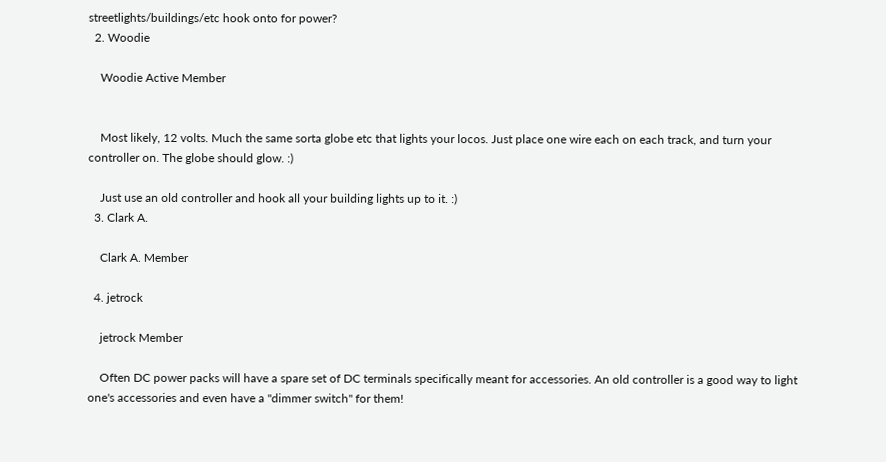streetlights/buildings/etc hook onto for power?
  2. Woodie

    Woodie Active Member


    Most likely, 12 volts. Much the same sorta globe etc that lights your locos. Just place one wire each on each track, and turn your controller on. The globe should glow. :)

    Just use an old controller and hook all your building lights up to it. :)
  3. Clark A.

    Clark A. Member

  4. jetrock

    jetrock Member

    Often DC power packs will have a spare set of DC terminals specifically meant for accessories. An old controller is a good way to light one's accessories and even have a "dimmer switch" for them!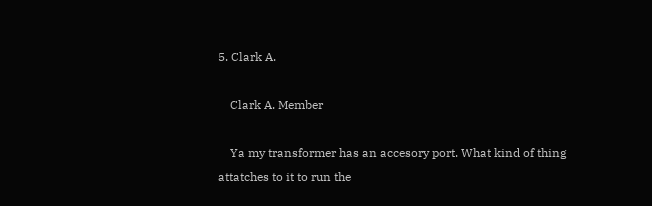5. Clark A.

    Clark A. Member

    Ya my transformer has an accesory port. What kind of thing attatches to it to run the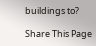buildings to?

Share This Page